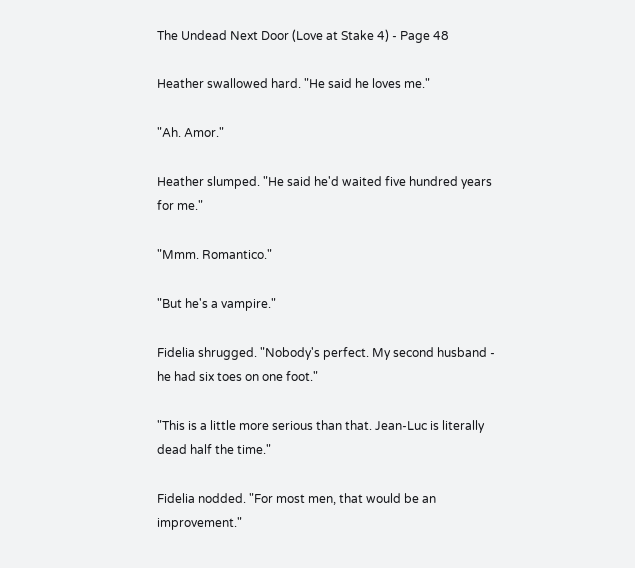The Undead Next Door (Love at Stake 4) - Page 48

Heather swallowed hard. "He said he loves me."

"Ah. Amor."

Heather slumped. "He said he'd waited five hundred years for me."

"Mmm. Romantico."

"But he's a vampire."

Fidelia shrugged. "Nobody's perfect. My second husband - he had six toes on one foot."

"This is a little more serious than that. Jean-Luc is literally dead half the time."

Fidelia nodded. "For most men, that would be an improvement."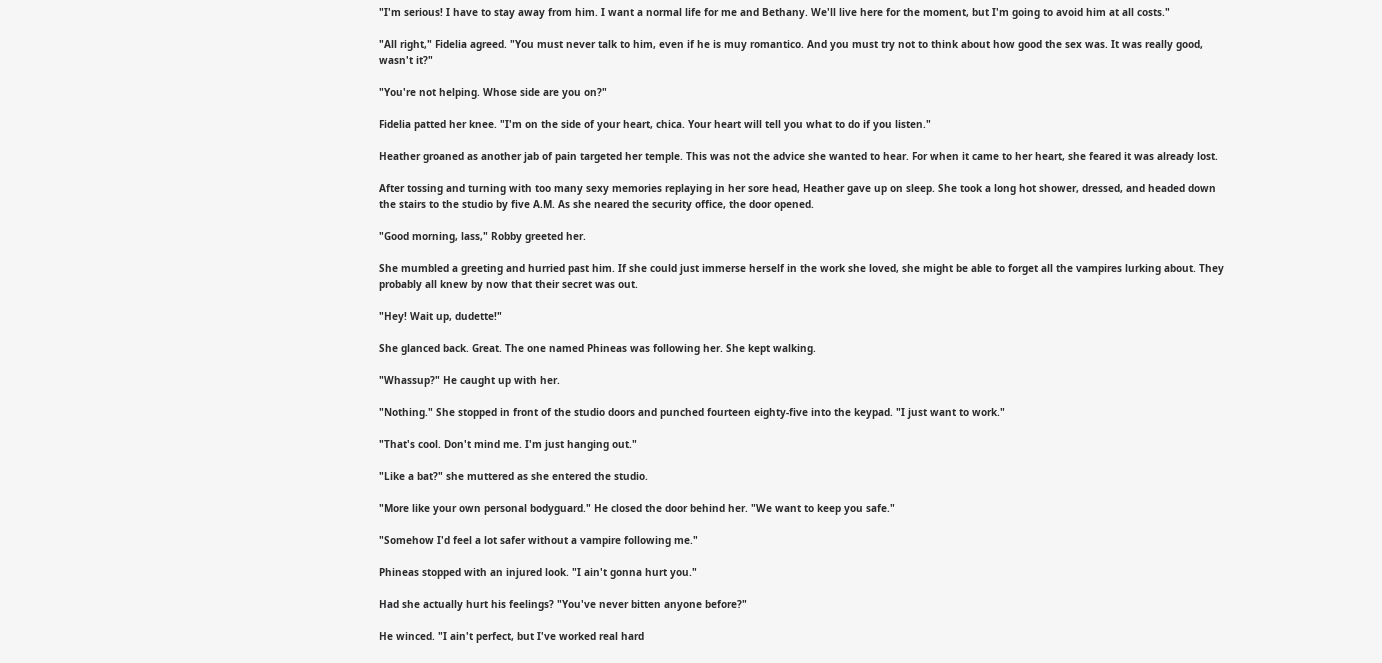"I'm serious! I have to stay away from him. I want a normal life for me and Bethany. We'll live here for the moment, but I'm going to avoid him at all costs."

"All right," Fidelia agreed. "You must never talk to him, even if he is muy romantico. And you must try not to think about how good the sex was. It was really good, wasn't it?"

"You're not helping. Whose side are you on?"

Fidelia patted her knee. "I'm on the side of your heart, chica. Your heart will tell you what to do if you listen."

Heather groaned as another jab of pain targeted her temple. This was not the advice she wanted to hear. For when it came to her heart, she feared it was already lost.

After tossing and turning with too many sexy memories replaying in her sore head, Heather gave up on sleep. She took a long hot shower, dressed, and headed down the stairs to the studio by five A.M. As she neared the security office, the door opened.

"Good morning, lass," Robby greeted her.

She mumbled a greeting and hurried past him. If she could just immerse herself in the work she loved, she might be able to forget all the vampires lurking about. They probably all knew by now that their secret was out.

"Hey! Wait up, dudette!"

She glanced back. Great. The one named Phineas was following her. She kept walking.

"Whassup?" He caught up with her.

"Nothing." She stopped in front of the studio doors and punched fourteen eighty-five into the keypad. "I just want to work."

"That's cool. Don't mind me. I'm just hanging out."

"Like a bat?" she muttered as she entered the studio.

"More like your own personal bodyguard." He closed the door behind her. "We want to keep you safe."

"Somehow I'd feel a lot safer without a vampire following me."

Phineas stopped with an injured look. "I ain't gonna hurt you."

Had she actually hurt his feelings? "You've never bitten anyone before?"

He winced. "I ain't perfect, but I've worked real hard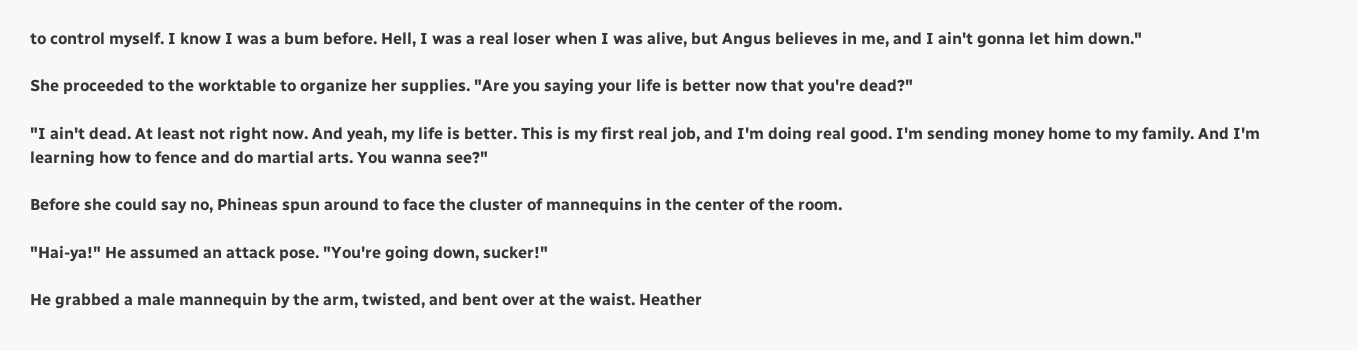to control myself. I know I was a bum before. Hell, I was a real loser when I was alive, but Angus believes in me, and I ain't gonna let him down."

She proceeded to the worktable to organize her supplies. "Are you saying your life is better now that you're dead?"

"I ain't dead. At least not right now. And yeah, my life is better. This is my first real job, and I'm doing real good. I'm sending money home to my family. And I'm learning how to fence and do martial arts. You wanna see?"

Before she could say no, Phineas spun around to face the cluster of mannequins in the center of the room.

"Hai-ya!" He assumed an attack pose. "You're going down, sucker!"

He grabbed a male mannequin by the arm, twisted, and bent over at the waist. Heather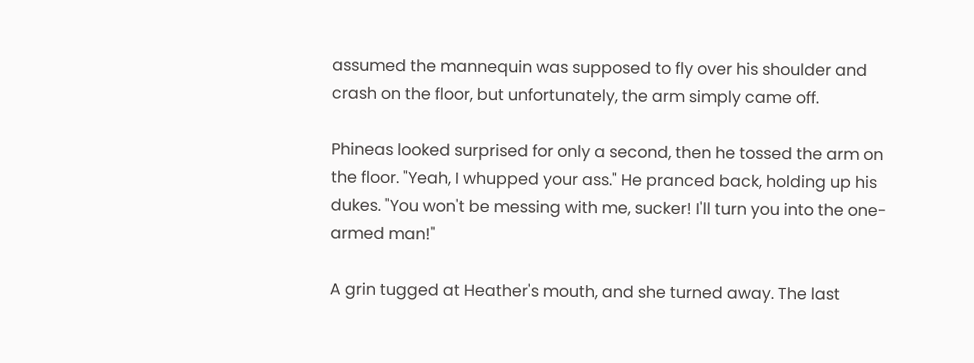assumed the mannequin was supposed to fly over his shoulder and crash on the floor, but unfortunately, the arm simply came off.

Phineas looked surprised for only a second, then he tossed the arm on the floor. "Yeah, I whupped your ass." He pranced back, holding up his dukes. "You won't be messing with me, sucker! I'll turn you into the one-armed man!"

A grin tugged at Heather's mouth, and she turned away. The last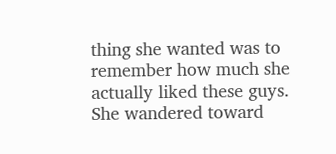thing she wanted was to remember how much she actually liked these guys. She wandered toward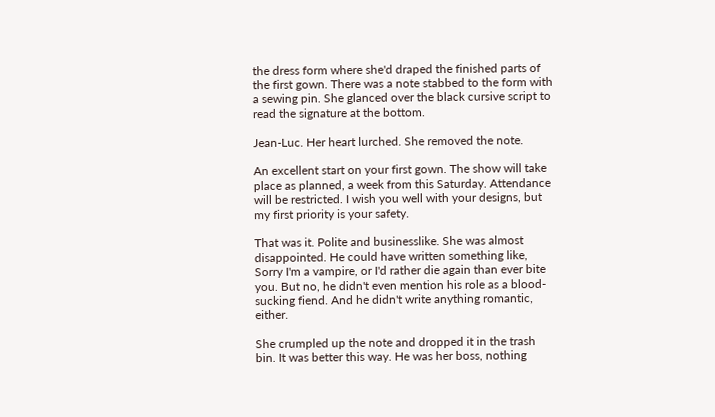the dress form where she'd draped the finished parts of the first gown. There was a note stabbed to the form with a sewing pin. She glanced over the black cursive script to read the signature at the bottom.

Jean-Luc. Her heart lurched. She removed the note.

An excellent start on your first gown. The show will take place as planned, a week from this Saturday. Attendance will be restricted. I wish you well with your designs, but my first priority is your safety.

That was it. Polite and businesslike. She was almost disappointed. He could have written something like, Sorry I'm a vampire, or I'd rather die again than ever bite you. But no, he didn't even mention his role as a blood-sucking fiend. And he didn't write anything romantic, either.

She crumpled up the note and dropped it in the trash bin. It was better this way. He was her boss, nothing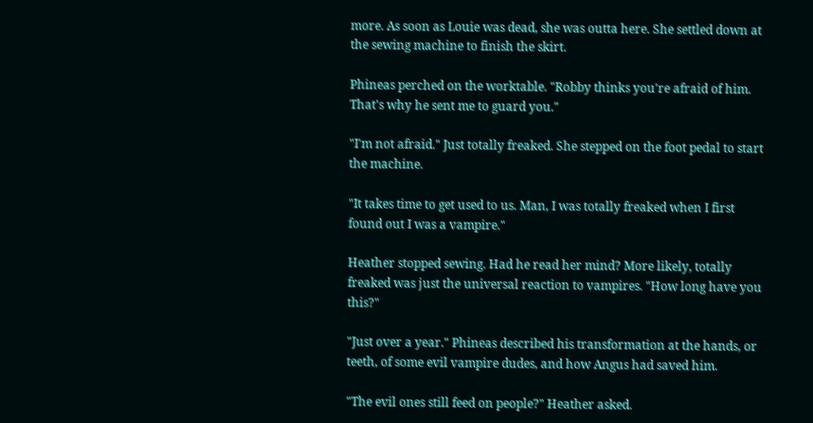more. As soon as Louie was dead, she was outta here. She settled down at the sewing machine to finish the skirt.

Phineas perched on the worktable. "Robby thinks you're afraid of him. That's why he sent me to guard you."

"I'm not afraid." Just totally freaked. She stepped on the foot pedal to start the machine.

"It takes time to get used to us. Man, I was totally freaked when I first found out I was a vampire."

Heather stopped sewing. Had he read her mind? More likely, totally freaked was just the universal reaction to vampires. "How long have you this?"

"Just over a year." Phineas described his transformation at the hands, or teeth, of some evil vampire dudes, and how Angus had saved him.

"The evil ones still feed on people?" Heather asked.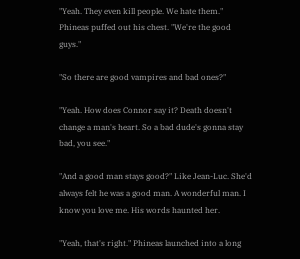"Yeah. They even kill people. We hate them." Phineas puffed out his chest. "We're the good guys."

"So there are good vampires and bad ones?"

"Yeah. How does Connor say it? Death doesn't change a man's heart. So a bad dude's gonna stay bad, you see."

"And a good man stays good?" Like Jean-Luc. She'd always felt he was a good man. A wonderful man. I know you love me. His words haunted her.

"Yeah, that's right." Phineas launched into a long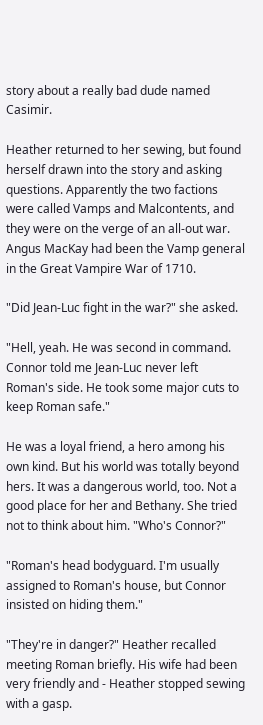story about a really bad dude named Casimir.

Heather returned to her sewing, but found herself drawn into the story and asking questions. Apparently the two factions were called Vamps and Malcontents, and they were on the verge of an all-out war. Angus MacKay had been the Vamp general in the Great Vampire War of 1710.

"Did Jean-Luc fight in the war?" she asked.

"Hell, yeah. He was second in command. Connor told me Jean-Luc never left Roman's side. He took some major cuts to keep Roman safe."

He was a loyal friend, a hero among his own kind. But his world was totally beyond hers. It was a dangerous world, too. Not a good place for her and Bethany. She tried not to think about him. "Who's Connor?"

"Roman's head bodyguard. I'm usually assigned to Roman's house, but Connor insisted on hiding them."

"They're in danger?" Heather recalled meeting Roman briefly. His wife had been very friendly and - Heather stopped sewing with a gasp.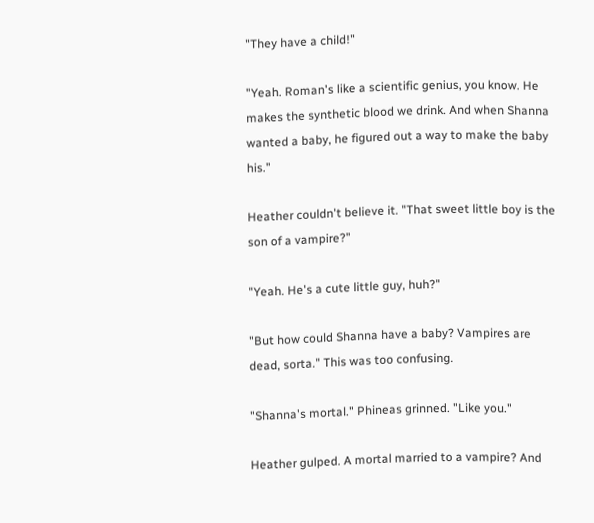"They have a child!"

"Yeah. Roman's like a scientific genius, you know. He makes the synthetic blood we drink. And when Shanna wanted a baby, he figured out a way to make the baby his."

Heather couldn't believe it. "That sweet little boy is the son of a vampire?"

"Yeah. He's a cute little guy, huh?"

"But how could Shanna have a baby? Vampires are dead, sorta." This was too confusing.

"Shanna's mortal." Phineas grinned. "Like you."

Heather gulped. A mortal married to a vampire? And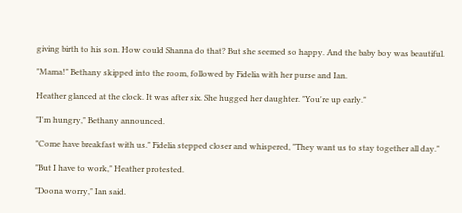giving birth to his son. How could Shanna do that? But she seemed so happy. And the baby boy was beautiful.

"Mama!" Bethany skipped into the room, followed by Fidelia with her purse and Ian.

Heather glanced at the clock. It was after six. She hugged her daughter. "You're up early."

"I'm hungry," Bethany announced.

"Come have breakfast with us." Fidelia stepped closer and whispered, "They want us to stay together all day."

"But I have to work," Heather protested.

"Doona worry," Ian said.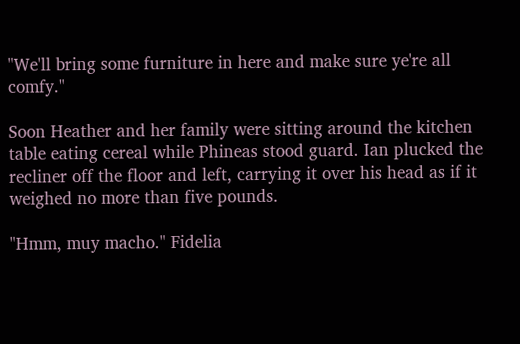"We'll bring some furniture in here and make sure ye're all comfy."

Soon Heather and her family were sitting around the kitchen table eating cereal while Phineas stood guard. Ian plucked the recliner off the floor and left, carrying it over his head as if it weighed no more than five pounds.

"Hmm, muy macho." Fidelia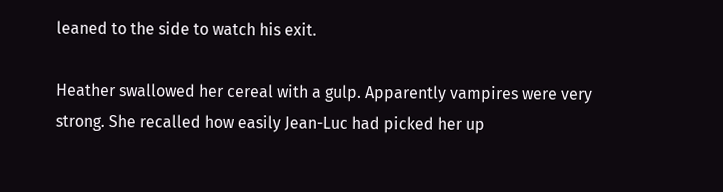leaned to the side to watch his exit.

Heather swallowed her cereal with a gulp. Apparently vampires were very strong. She recalled how easily Jean-Luc had picked her up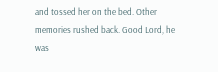and tossed her on the bed. Other memories rushed back. Good Lord, he was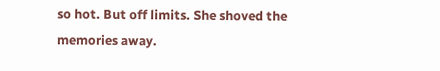so hot. But off limits. She shoved the memories away.